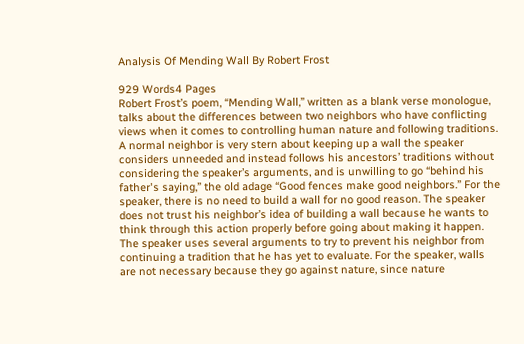Analysis Of Mending Wall By Robert Frost

929 Words4 Pages
Robert Frost’s poem, “Mending Wall,” written as a blank verse monologue, talks about the differences between two neighbors who have conflicting views when it comes to controlling human nature and following traditions. A normal neighbor is very stern about keeping up a wall the speaker considers unneeded and instead follows his ancestors’ traditions without considering the speaker’s arguments, and is unwilling to go “behind his father's saying,” the old adage “Good fences make good neighbors.” For the speaker, there is no need to build a wall for no good reason. The speaker does not trust his neighbor’s idea of building a wall because he wants to think through this action properly before going about making it happen. The speaker uses several arguments to try to prevent his neighbor from continuing a tradition that he has yet to evaluate. For the speaker, walls are not necessary because they go against nature, since nature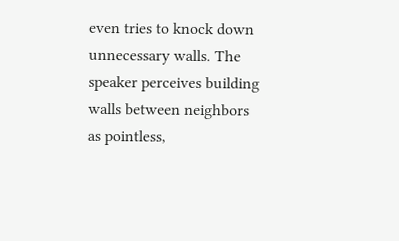even tries to knock down unnecessary walls. The speaker perceives building walls between neighbors as pointless,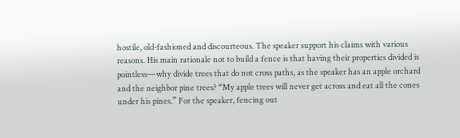hostile, old-fashioned and discourteous. The speaker support his claims with various reasons. His main rationale not to build a fence is that having their properties divided is pointless—why divide trees that do not cross paths, as the speaker has an apple orchard and the neighbor pine trees? “My apple trees will never get across and eat all the cones under his pines.” For the speaker, fencing out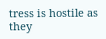tress is hostile as they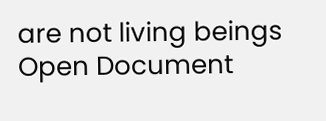are not living beings
Open Document